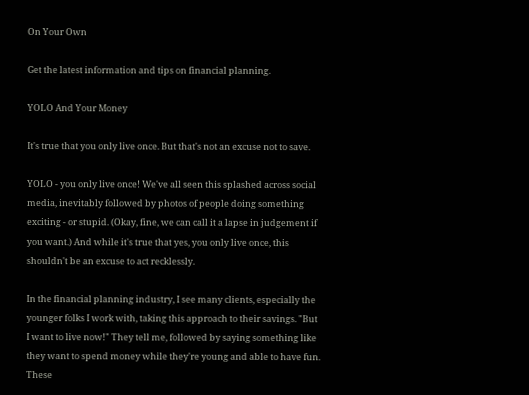On Your Own

Get the latest information and tips on financial planning.

YOLO And Your Money

It's true that you only live once. But that's not an excuse not to save.

YOLO - you only live once! We've all seen this splashed across social media, inevitably followed by photos of people doing something exciting - or stupid. (Okay, fine, we can call it a lapse in judgement if you want.) And while it's true that yes, you only live once, this shouldn't be an excuse to act recklessly.

In the financial planning industry, I see many clients, especially the younger folks I work with, taking this approach to their savings. "But I want to live now!" They tell me, followed by saying something like they want to spend money while they're young and able to have fun. These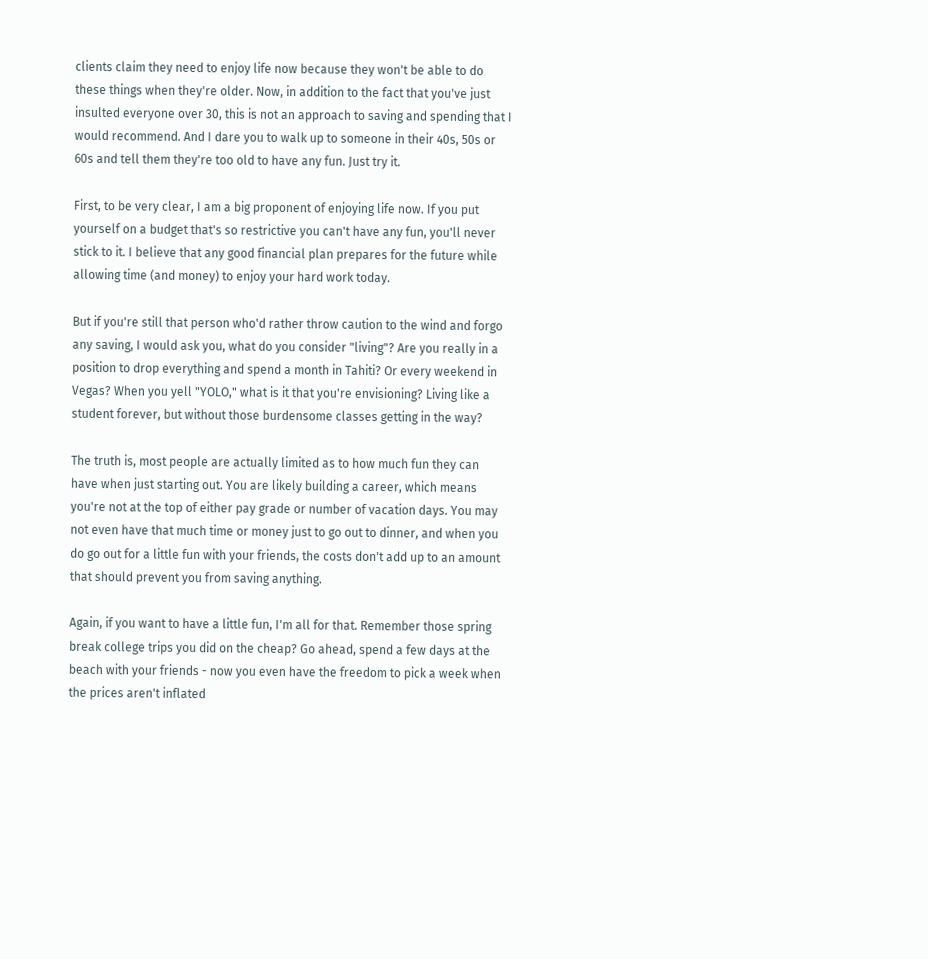clients claim they need to enjoy life now because they won't be able to do these things when they're older. Now, in addition to the fact that you've just insulted everyone over 30, this is not an approach to saving and spending that I would recommend. And I dare you to walk up to someone in their 40s, 50s or 60s and tell them they're too old to have any fun. Just try it.

First, to be very clear, I am a big proponent of enjoying life now. If you put yourself on a budget that's so restrictive you can't have any fun, you'll never stick to it. I believe that any good financial plan prepares for the future while allowing time (and money) to enjoy your hard work today.

But if you're still that person who'd rather throw caution to the wind and forgo any saving, I would ask you, what do you consider "living"? Are you really in a position to drop everything and spend a month in Tahiti? Or every weekend in Vegas? When you yell "YOLO," what is it that you're envisioning? Living like a student forever, but without those burdensome classes getting in the way?

The truth is, most people are actually limited as to how much fun they can have when just starting out. You are likely building a career, which means you're not at the top of either pay grade or number of vacation days. You may not even have that much time or money just to go out to dinner, and when you do go out for a little fun with your friends, the costs don't add up to an amount that should prevent you from saving anything.

Again, if you want to have a little fun, I'm all for that. Remember those spring break college trips you did on the cheap? Go ahead, spend a few days at the beach with your friends - now you even have the freedom to pick a week when the prices aren't inflated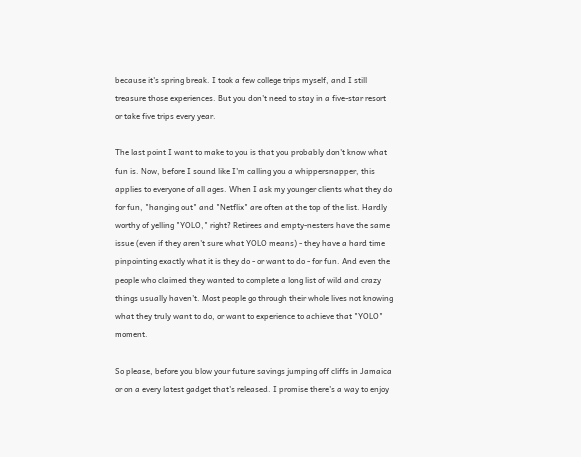because it's spring break. I took a few college trips myself, and I still treasure those experiences. But you don't need to stay in a five-star resort or take five trips every year.

The last point I want to make to you is that you probably don't know what fun is. Now, before I sound like I'm calling you a whippersnapper, this applies to everyone of all ages. When I ask my younger clients what they do for fun, "hanging out" and "Netflix" are often at the top of the list. Hardly worthy of yelling "YOLO," right? Retirees and empty-nesters have the same issue (even if they aren't sure what YOLO means) - they have a hard time pinpointing exactly what it is they do - or want to do - for fun. And even the people who claimed they wanted to complete a long list of wild and crazy things usually haven't. Most people go through their whole lives not knowing what they truly want to do, or want to experience to achieve that "YOLO" moment.

So please, before you blow your future savings jumping off cliffs in Jamaica or on a every latest gadget that's released. I promise there's a way to enjoy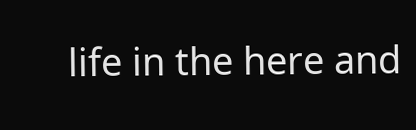life in the here and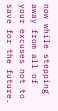now while stepping away from all of your excuses not to save for the future.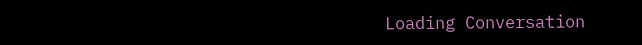Loading Conversation